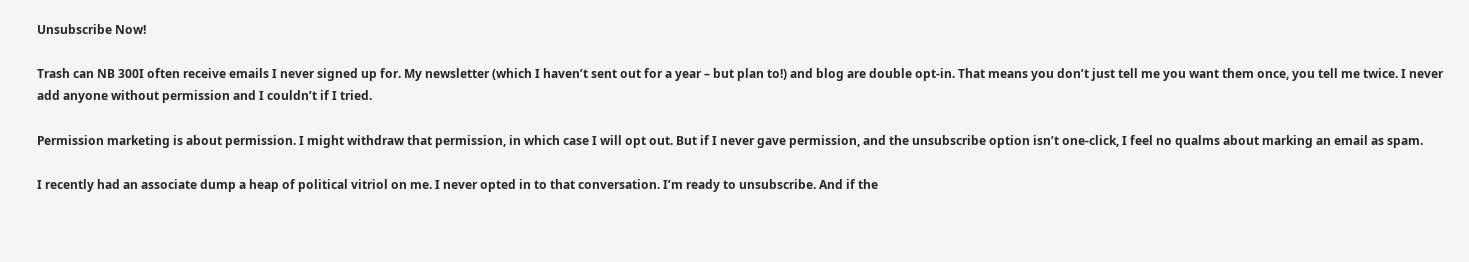Unsubscribe Now!

Trash can NB 300I often receive emails I never signed up for. My newsletter (which I haven’t sent out for a year – but plan to!) and blog are double opt-in. That means you don’t just tell me you want them once, you tell me twice. I never add anyone without permission and I couldn’t if I tried.

Permission marketing is about permission. I might withdraw that permission, in which case I will opt out. But if I never gave permission, and the unsubscribe option isn’t one-click, I feel no qualms about marking an email as spam.

I recently had an associate dump a heap of political vitriol on me. I never opted in to that conversation. I’m ready to unsubscribe. And if the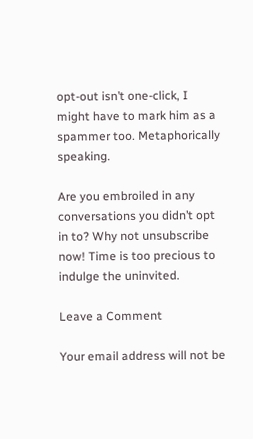opt-out isn’t one-click, I might have to mark him as a spammer too. Metaphorically speaking.

Are you embroiled in any conversations you didn’t opt in to? Why not unsubscribe now! Time is too precious to indulge the uninvited.

Leave a Comment

Your email address will not be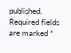published. Required fields are marked *